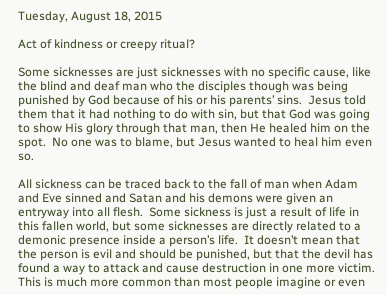Tuesday, August 18, 2015

Act of kindness or creepy ritual?

Some sicknesses are just sicknesses with no specific cause, like the blind and deaf man who the disciples though was being punished by God because of his or his parents’ sins.  Jesus told them that it had nothing to do with sin, but that God was going to show His glory through that man, then He healed him on the spot.  No one was to blame, but Jesus wanted to heal him even so.

All sickness can be traced back to the fall of man when Adam and Eve sinned and Satan and his demons were given an entryway into all flesh.  Some sickness is just a result of life in this fallen world, but some sicknesses are directly related to a demonic presence inside a person’s life.  It doesn’t mean that the person is evil and should be punished, but that the devil has found a way to attack and cause destruction in one more victim.  This is much more common than most people imagine or even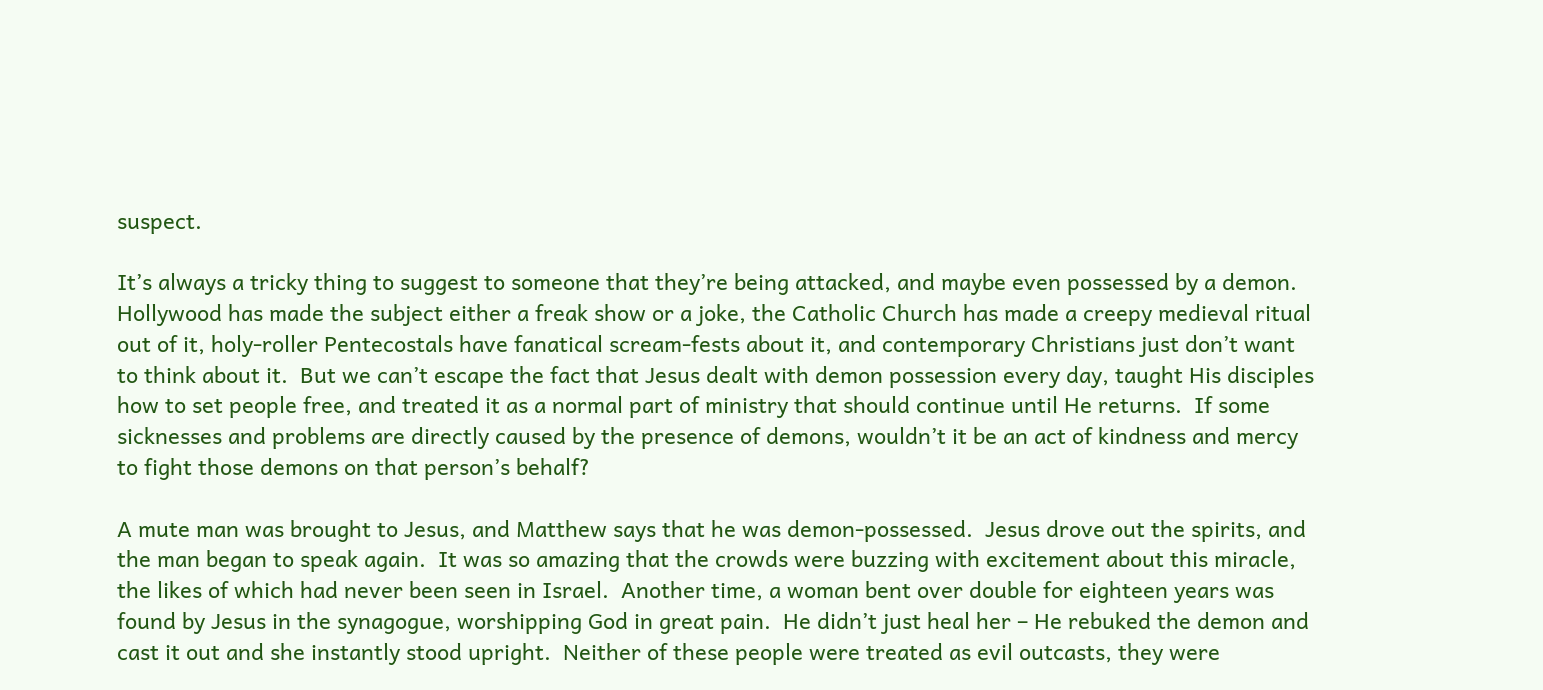suspect.

It’s always a tricky thing to suggest to someone that they’re being attacked, and maybe even possessed by a demon.  Hollywood has made the subject either a freak show or a joke, the Catholic Church has made a creepy medieval ritual out of it, holy-roller Pentecostals have fanatical scream-fests about it, and contemporary Christians just don’t want to think about it.  But we can’t escape the fact that Jesus dealt with demon possession every day, taught His disciples how to set people free, and treated it as a normal part of ministry that should continue until He returns.  If some sicknesses and problems are directly caused by the presence of demons, wouldn’t it be an act of kindness and mercy to fight those demons on that person’s behalf?

A mute man was brought to Jesus, and Matthew says that he was demon-possessed.  Jesus drove out the spirits, and the man began to speak again.  It was so amazing that the crowds were buzzing with excitement about this miracle, the likes of which had never been seen in Israel.  Another time, a woman bent over double for eighteen years was found by Jesus in the synagogue, worshipping God in great pain.  He didn’t just heal her – He rebuked the demon and cast it out and she instantly stood upright.  Neither of these people were treated as evil outcasts, they were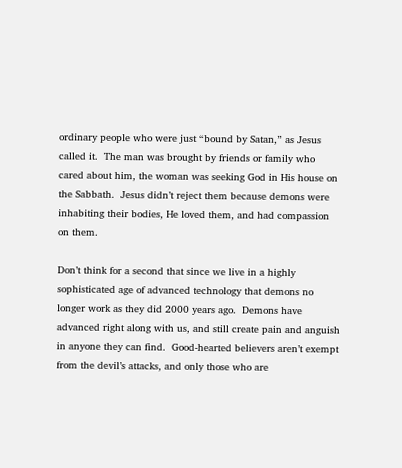ordinary people who were just “bound by Satan,” as Jesus called it.  The man was brought by friends or family who cared about him, the woman was seeking God in His house on the Sabbath.  Jesus didn’t reject them because demons were inhabiting their bodies, He loved them, and had compassion on them.

Don’t think for a second that since we live in a highly sophisticated age of advanced technology that demons no longer work as they did 2000 years ago.  Demons have advanced right along with us, and still create pain and anguish in anyone they can find.  Good-hearted believers aren’t exempt from the devil’s attacks, and only those who are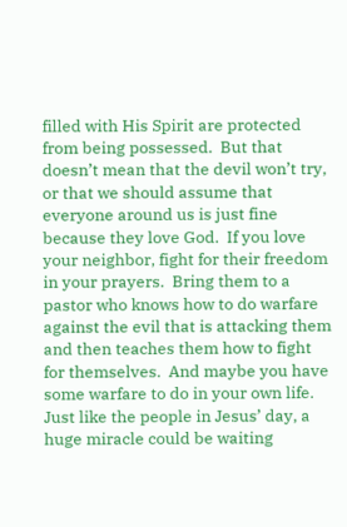filled with His Spirit are protected from being possessed.  But that doesn’t mean that the devil won’t try, or that we should assume that everyone around us is just fine because they love God.  If you love your neighbor, fight for their freedom in your prayers.  Bring them to a pastor who knows how to do warfare against the evil that is attacking them and then teaches them how to fight for themselves.  And maybe you have some warfare to do in your own life.  Just like the people in Jesus’ day, a huge miracle could be waiting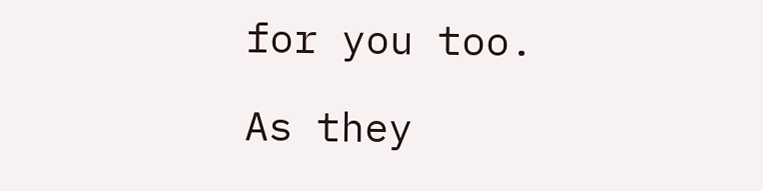for you too.

As they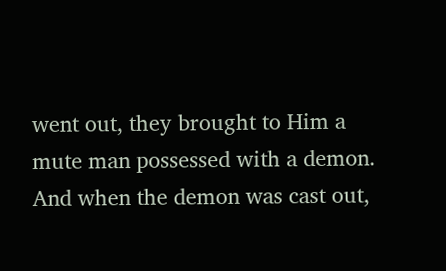went out, they brought to Him a mute man possessed with a demon. And when the demon was cast out,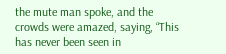the mute man spoke, and the crowds were amazed, saying, “This has never been seen in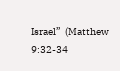Israel”  (Matthew 9:32-34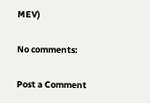MEV)

No comments:

Post a Comment